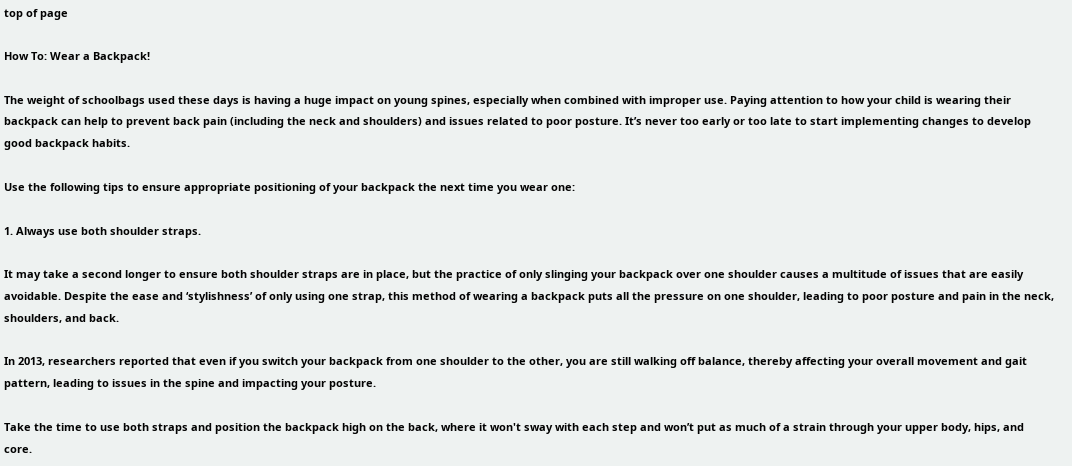top of page

How To: Wear a Backpack!

The weight of schoolbags used these days is having a huge impact on young spines, especially when combined with improper use. Paying attention to how your child is wearing their backpack can help to prevent back pain (including the neck and shoulders) and issues related to poor posture. It’s never too early or too late to start implementing changes to develop good backpack habits.

Use the following tips to ensure appropriate positioning of your backpack the next time you wear one:

1. Always use both shoulder straps.

It may take a second longer to ensure both shoulder straps are in place, but the practice of only slinging your backpack over one shoulder causes a multitude of issues that are easily avoidable. Despite the ease and ‘stylishness’ of only using one strap, this method of wearing a backpack puts all the pressure on one shoulder, leading to poor posture and pain in the neck, shoulders, and back.

In 2013, researchers reported that even if you switch your backpack from one shoulder to the other, you are still walking off balance, thereby affecting your overall movement and gait pattern, leading to issues in the spine and impacting your posture.

Take the time to use both straps and position the backpack high on the back, where it won't sway with each step and won’t put as much of a strain through your upper body, hips, and core.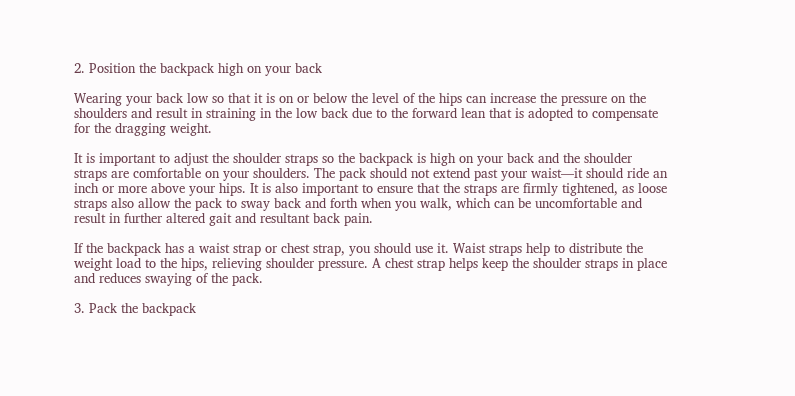2. Position the backpack high on your back

Wearing your back low so that it is on or below the level of the hips can increase the pressure on the shoulders and result in straining in the low back due to the forward lean that is adopted to compensate for the dragging weight.

It is important to adjust the shoulder straps so the backpack is high on your back and the shoulder straps are comfortable on your shoulders. The pack should not extend past your waist—it should ride an inch or more above your hips. It is also important to ensure that the straps are firmly tightened, as loose straps also allow the pack to sway back and forth when you walk, which can be uncomfortable and result in further altered gait and resultant back pain.

If the backpack has a waist strap or chest strap, you should use it. Waist straps help to distribute the weight load to the hips, relieving shoulder pressure. A chest strap helps keep the shoulder straps in place and reduces swaying of the pack.

3. Pack the backpack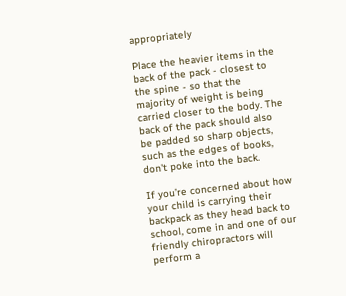appropriately

Place the heavier items in the back of the pack - closest to the spine - so that the majority of weight is being carried closer to the body. The back of the pack should also be padded so sharp objects, such as the edges of books, don't poke into the back.

If you’re concerned about how your child is carrying their backpack as they head back to school, come in and one of our friendly chiropractors will perform a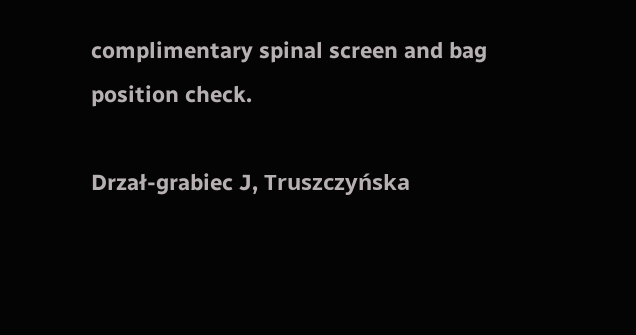complimentary spinal screen and bag position check.

Drzał-grabiec J, Truszczyńska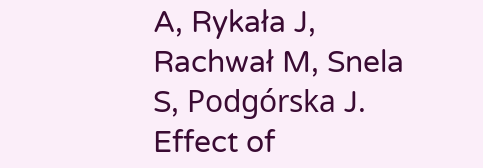A, Rykała J, Rachwał M, Snela S, Podgórska J. Effect of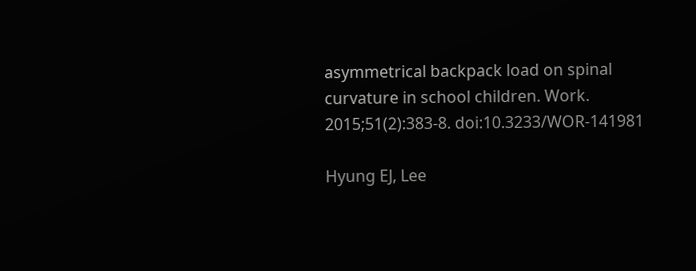asymmetrical backpack load on spinal curvature in school children. Work. 2015;51(2):383-8. doi:10.3233/WOR-141981

Hyung EJ, Lee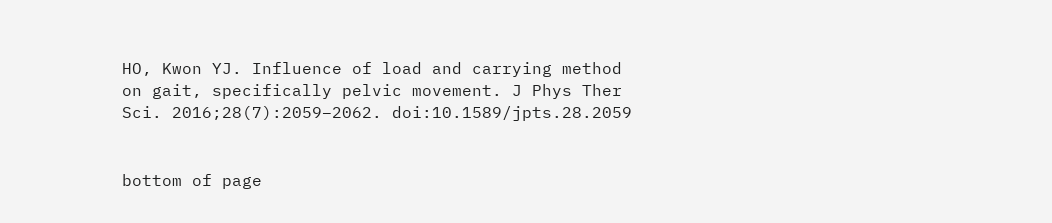HO, Kwon YJ. Influence of load and carrying method on gait, specifically pelvic movement. J Phys Ther Sci. 2016;28(7):2059–2062. doi:10.1589/jpts.28.2059


bottom of page